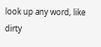look up any word, like dirty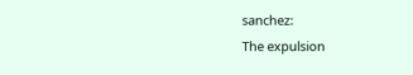sanchez:
The expulsion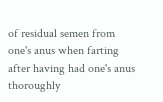of residual semen from one's anus when farting after having had one's anus thoroughly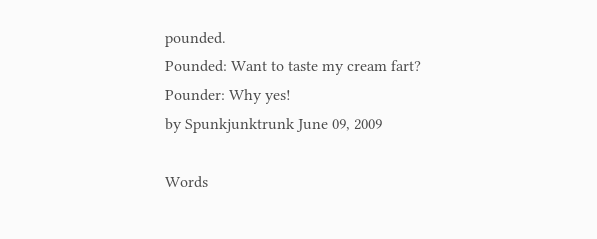pounded.
Pounded: Want to taste my cream fart?
Pounder: Why yes!
by Spunkjunktrunk June 09, 2009

Words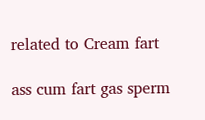related to Cream fart

ass cum fart gas sperm